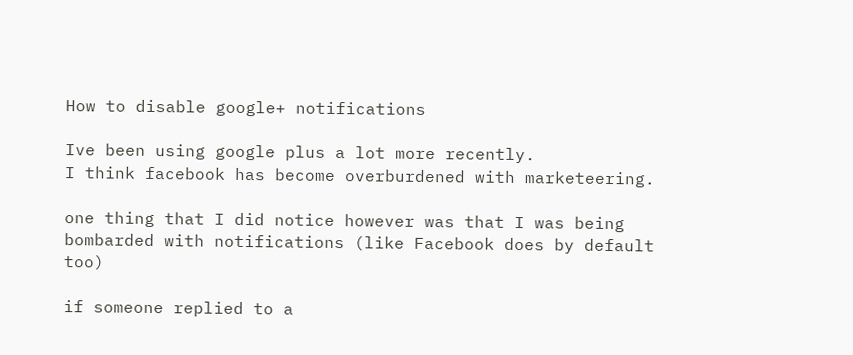How to disable google+ notifications

Ive been using google plus a lot more recently.
I think facebook has become overburdened with marketeering.

one thing that I did notice however was that I was being bombarded with notifications (like Facebook does by default too)

if someone replied to a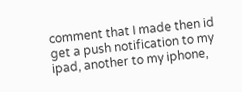comment that I made then id get a push notification to my ipad, another to my iphone,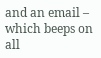and an email – which beeps on all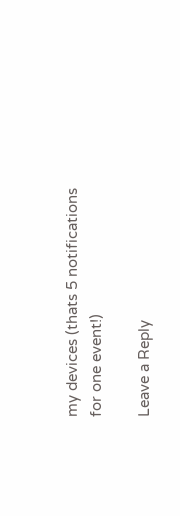my devices (thats 5 notifications for one event!)

Leave a Reply